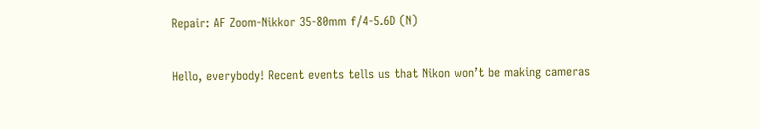Repair: AF Zoom-Nikkor 35-80mm f/4-5.6D (N)

Hello, everybody! Recent events tells us that Nikon won’t be making cameras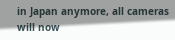in Japan anymore, all cameras will now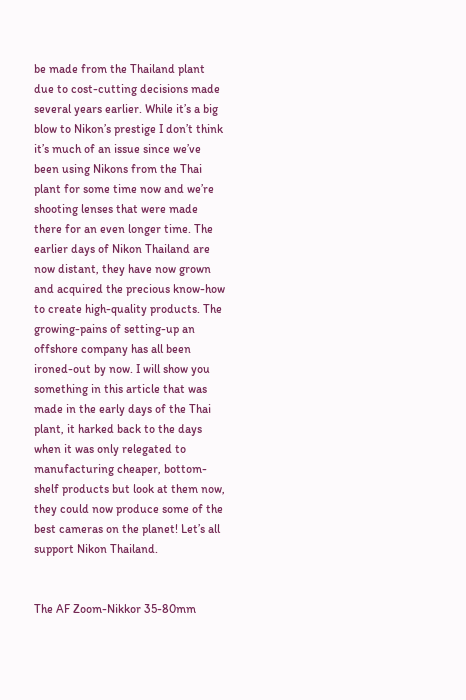be made from the Thailand plant due to cost-cutting decisions made several years earlier. While it’s a big blow to Nikon’s prestige I don’t think it’s much of an issue since we’ve been using Nikons from the Thai plant for some time now and we’re shooting lenses that were made there for an even longer time. The earlier days of Nikon Thailand are now distant, they have now grown and acquired the precious know-how to create high-quality products. The growing-pains of setting-up an offshore company has all been ironed-out by now. I will show you something in this article that was made in the early days of the Thai plant, it harked back to the days when it was only relegated to manufacturing cheaper, bottom-shelf products but look at them now, they could now produce some of the best cameras on the planet! Let’s all support Nikon Thailand.


The AF Zoom-Nikkor 35-80mm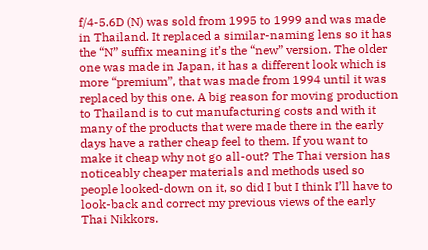f/4-5.6D (N) was sold from 1995 to 1999 and was made in Thailand. It replaced a similar-naming lens so it has the “N” suffix meaning it’s the “new” version. The older one was made in Japan, it has a different look which is more “premium”, that was made from 1994 until it was replaced by this one. A big reason for moving production to Thailand is to cut manufacturing costs and with it many of the products that were made there in the early days have a rather cheap feel to them. If you want to make it cheap why not go all-out? The Thai version has noticeably cheaper materials and methods used so people looked-down on it, so did I but I think I’ll have to look-back and correct my previous views of the early Thai Nikkors.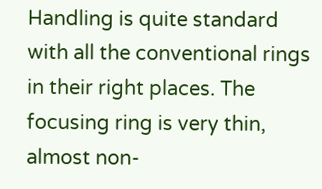Handling is quite standard with all the conventional rings in their right places. The focusing ring is very thin, almost non-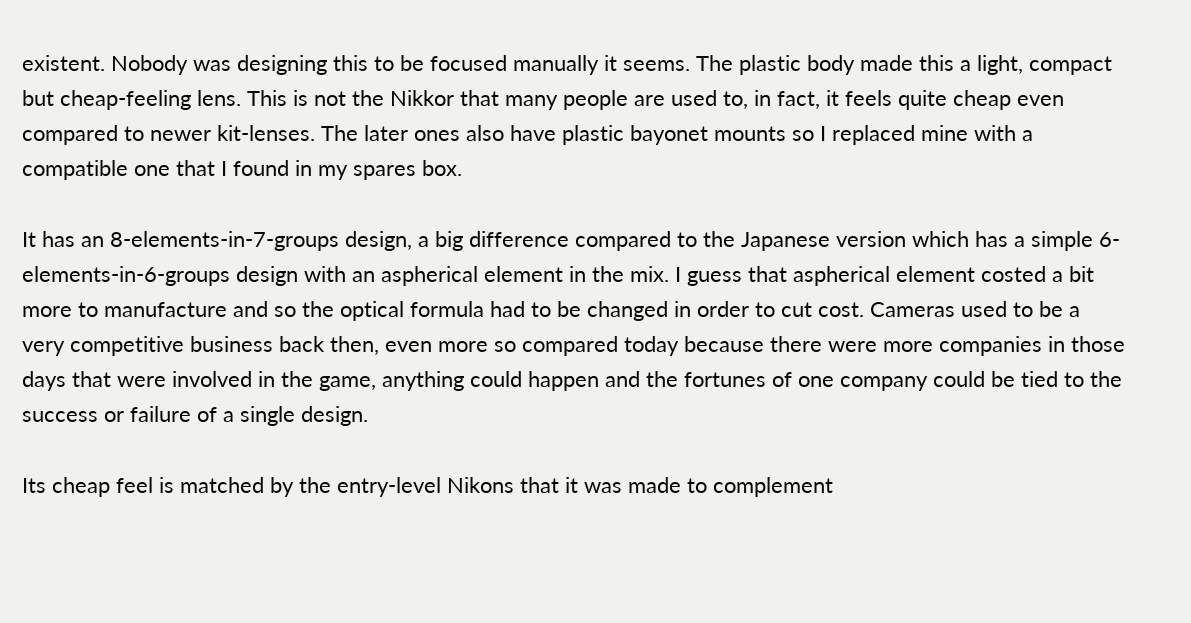existent. Nobody was designing this to be focused manually it seems. The plastic body made this a light, compact but cheap-feeling lens. This is not the Nikkor that many people are used to, in fact, it feels quite cheap even compared to newer kit-lenses. The later ones also have plastic bayonet mounts so I replaced mine with a compatible one that I found in my spares box.

It has an 8-elements-in-7-groups design, a big difference compared to the Japanese version which has a simple 6-elements-in-6-groups design with an aspherical element in the mix. I guess that aspherical element costed a bit more to manufacture and so the optical formula had to be changed in order to cut cost. Cameras used to be a very competitive business back then, even more so compared today because there were more companies in those days that were involved in the game, anything could happen and the fortunes of one company could be tied to the success or failure of a single design.

Its cheap feel is matched by the entry-level Nikons that it was made to complement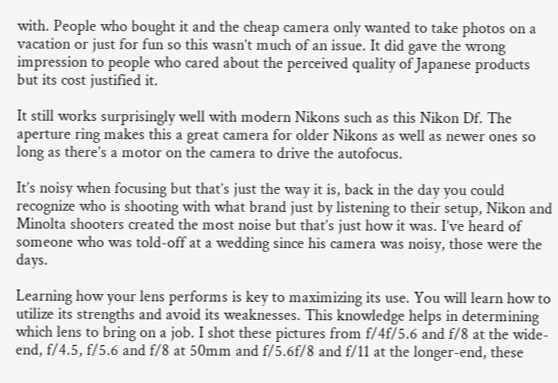with. People who bought it and the cheap camera only wanted to take photos on a vacation or just for fun so this wasn’t much of an issue. It did gave the wrong impression to people who cared about the perceived quality of Japanese products but its cost justified it.

It still works surprisingly well with modern Nikons such as this Nikon Df. The aperture ring makes this a great camera for older Nikons as well as newer ones so long as there’s a motor on the camera to drive the autofocus.

It’s noisy when focusing but that’s just the way it is, back in the day you could recognize who is shooting with what brand just by listening to their setup, Nikon and Minolta shooters created the most noise but that’s just how it was. I’ve heard of someone who was told-off at a wedding since his camera was noisy, those were the days.

Learning how your lens performs is key to maximizing its use. You will learn how to utilize its strengths and avoid its weaknesses. This knowledge helps in determining which lens to bring on a job. I shot these pictures from f/4f/5.6 and f/8 at the wide-end, f/4.5, f/5.6 and f/8 at 50mm and f/5.6f/8 and f/11 at the longer-end, these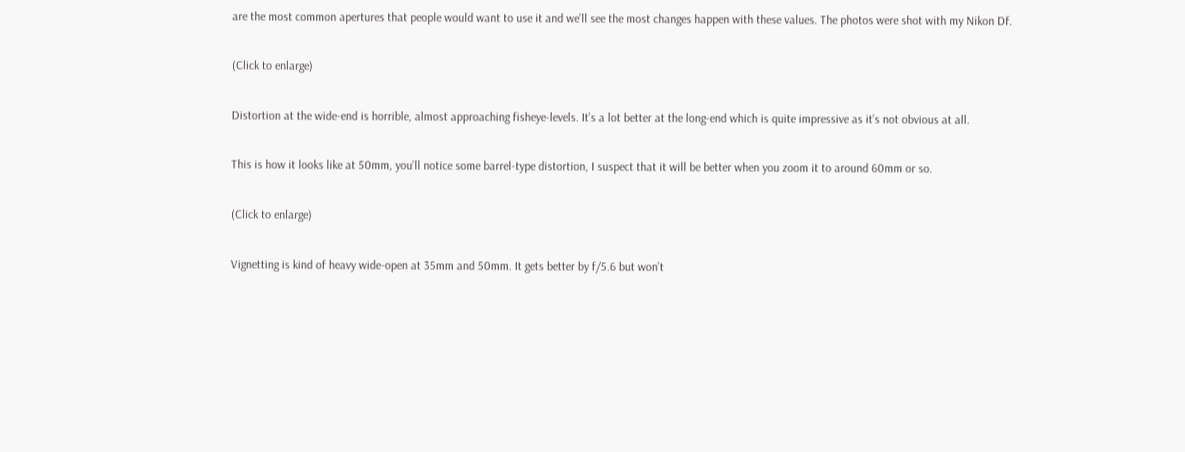are the most common apertures that people would want to use it and we’ll see the most changes happen with these values. The photos were shot with my Nikon Df.

(Click to enlarge)

Distortion at the wide-end is horrible, almost approaching fisheye-levels. It’s a lot better at the long-end which is quite impressive as it’s not obvious at all.

This is how it looks like at 50mm, you’ll notice some barrel-type distortion, I suspect that it will be better when you zoom it to around 60mm or so.

(Click to enlarge)

Vignetting is kind of heavy wide-open at 35mm and 50mm. It gets better by f/5.6 but won’t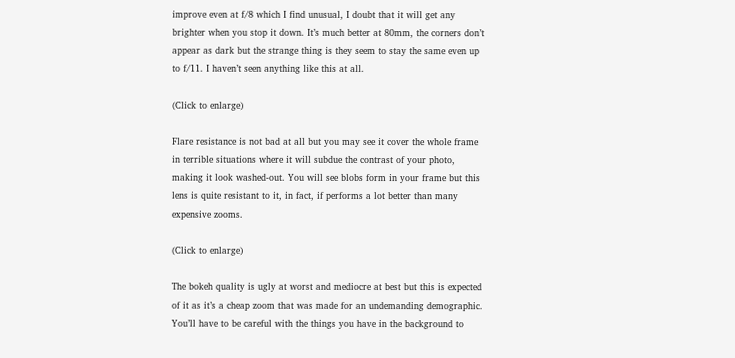improve even at f/8 which I find unusual, I doubt that it will get any brighter when you stop it down. It’s much better at 80mm, the corners don’t appear as dark but the strange thing is they seem to stay the same even up to f/11. I haven’t seen anything like this at all.

(Click to enlarge)

Flare resistance is not bad at all but you may see it cover the whole frame in terrible situations where it will subdue the contrast of your photo, making it look washed-out. You will see blobs form in your frame but this lens is quite resistant to it, in fact, if performs a lot better than many expensive zooms.

(Click to enlarge)

The bokeh quality is ugly at worst and mediocre at best but this is expected of it as it’s a cheap zoom that was made for an undemanding demographic. You’ll have to be careful with the things you have in the background to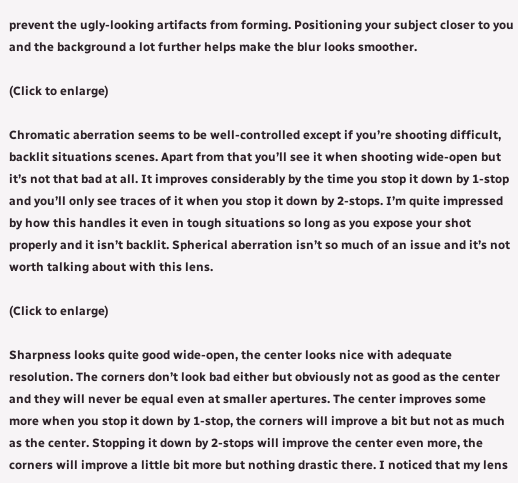prevent the ugly-looking artifacts from forming. Positioning your subject closer to you and the background a lot further helps make the blur looks smoother.

(Click to enlarge)

Chromatic aberration seems to be well-controlled except if you’re shooting difficult, backlit situations scenes. Apart from that you’ll see it when shooting wide-open but it’s not that bad at all. It improves considerably by the time you stop it down by 1-stop and you’ll only see traces of it when you stop it down by 2-stops. I’m quite impressed by how this handles it even in tough situations so long as you expose your shot properly and it isn’t backlit. Spherical aberration isn’t so much of an issue and it’s not worth talking about with this lens.

(Click to enlarge)

Sharpness looks quite good wide-open, the center looks nice with adequate resolution. The corners don’t look bad either but obviously not as good as the center and they will never be equal even at smaller apertures. The center improves some more when you stop it down by 1-stop, the corners will improve a bit but not as much as the center. Stopping it down by 2-stops will improve the center even more, the corners will improve a little bit more but nothing drastic there. I noticed that my lens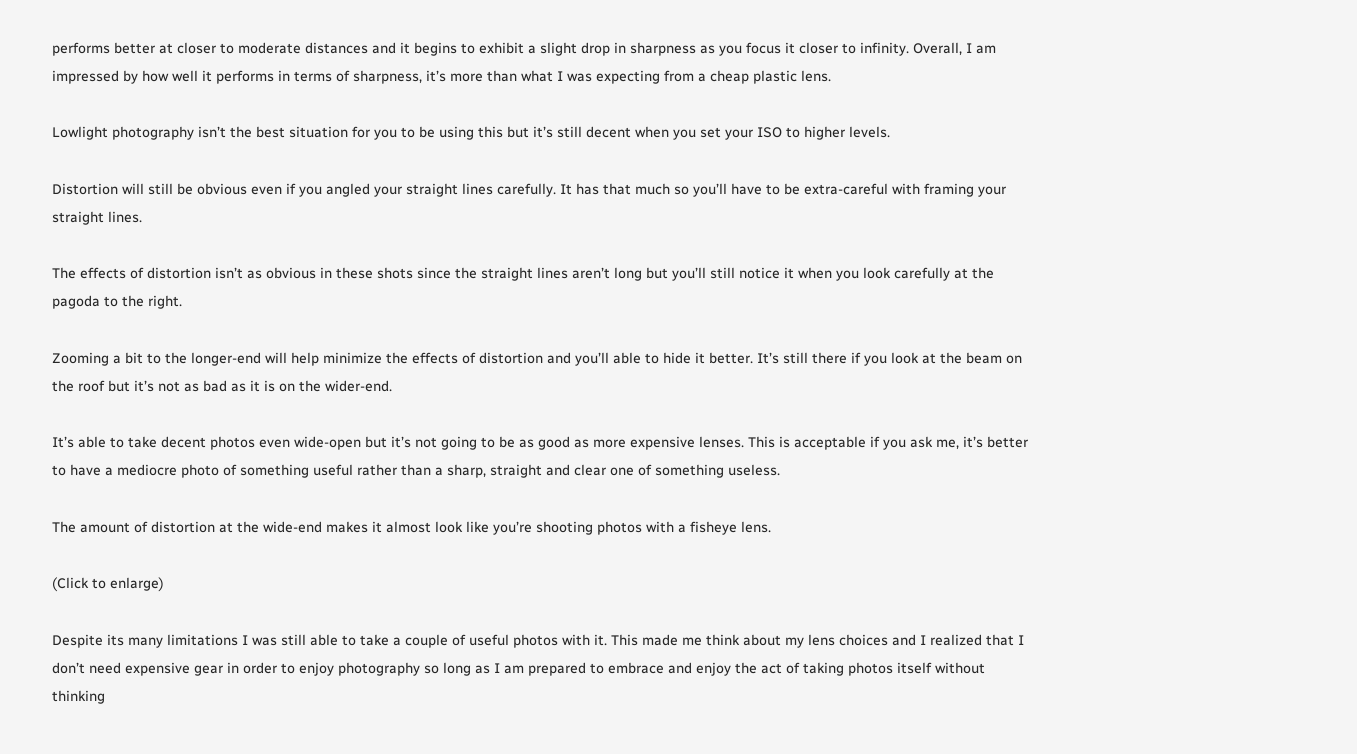performs better at closer to moderate distances and it begins to exhibit a slight drop in sharpness as you focus it closer to infinity. Overall, I am impressed by how well it performs in terms of sharpness, it’s more than what I was expecting from a cheap plastic lens.

Lowlight photography isn’t the best situation for you to be using this but it’s still decent when you set your ISO to higher levels.

Distortion will still be obvious even if you angled your straight lines carefully. It has that much so you’ll have to be extra-careful with framing your straight lines.

The effects of distortion isn’t as obvious in these shots since the straight lines aren’t long but you’ll still notice it when you look carefully at the pagoda to the right.

Zooming a bit to the longer-end will help minimize the effects of distortion and you’ll able to hide it better. It’s still there if you look at the beam on the roof but it’s not as bad as it is on the wider-end.

It’s able to take decent photos even wide-open but it’s not going to be as good as more expensive lenses. This is acceptable if you ask me, it’s better to have a mediocre photo of something useful rather than a sharp, straight and clear one of something useless.

The amount of distortion at the wide-end makes it almost look like you’re shooting photos with a fisheye lens.

(Click to enlarge)

Despite its many limitations I was still able to take a couple of useful photos with it. This made me think about my lens choices and I realized that I don’t need expensive gear in order to enjoy photography so long as I am prepared to embrace and enjoy the act of taking photos itself without thinking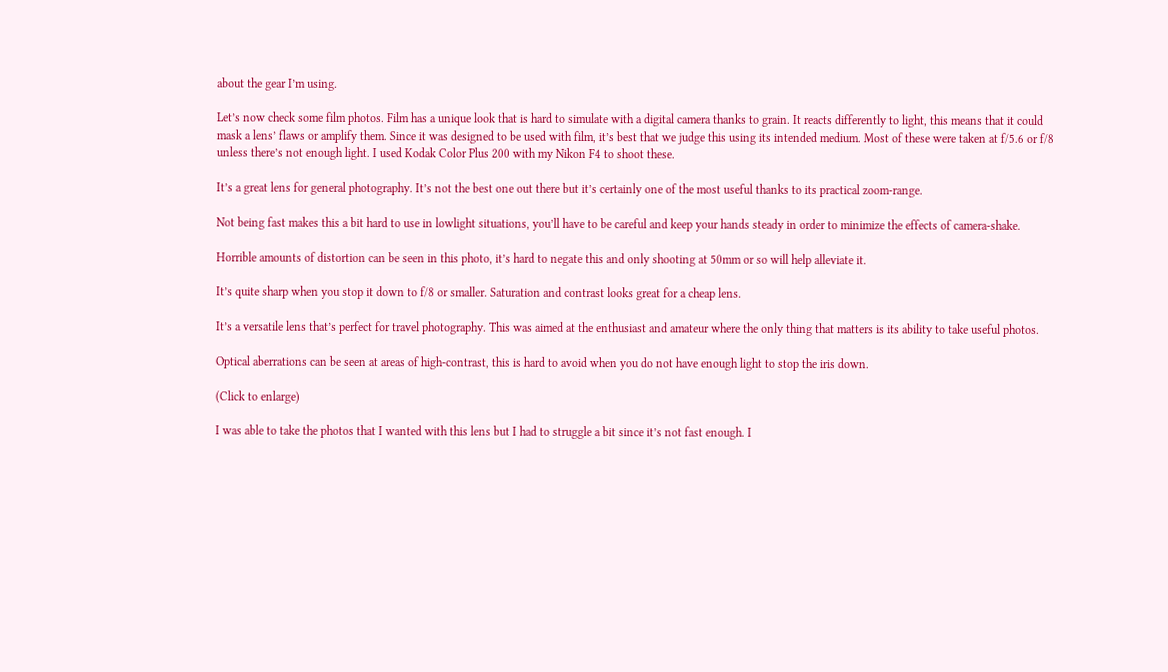about the gear I’m using.

Let’s now check some film photos. Film has a unique look that is hard to simulate with a digital camera thanks to grain. It reacts differently to light, this means that it could mask a lens’ flaws or amplify them. Since it was designed to be used with film, it’s best that we judge this using its intended medium. Most of these were taken at f/5.6 or f/8 unless there’s not enough light. I used Kodak Color Plus 200 with my Nikon F4 to shoot these.

It’s a great lens for general photography. It’s not the best one out there but it’s certainly one of the most useful thanks to its practical zoom-range.

Not being fast makes this a bit hard to use in lowlight situations, you’ll have to be careful and keep your hands steady in order to minimize the effects of camera-shake.

Horrible amounts of distortion can be seen in this photo, it’s hard to negate this and only shooting at 50mm or so will help alleviate it.

It’s quite sharp when you stop it down to f/8 or smaller. Saturation and contrast looks great for a cheap lens.

It’s a versatile lens that’s perfect for travel photography. This was aimed at the enthusiast and amateur where the only thing that matters is its ability to take useful photos.

Optical aberrations can be seen at areas of high-contrast, this is hard to avoid when you do not have enough light to stop the iris down.

(Click to enlarge)

I was able to take the photos that I wanted with this lens but I had to struggle a bit since it’s not fast enough. I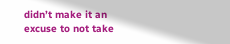didn’t make it an excuse to not take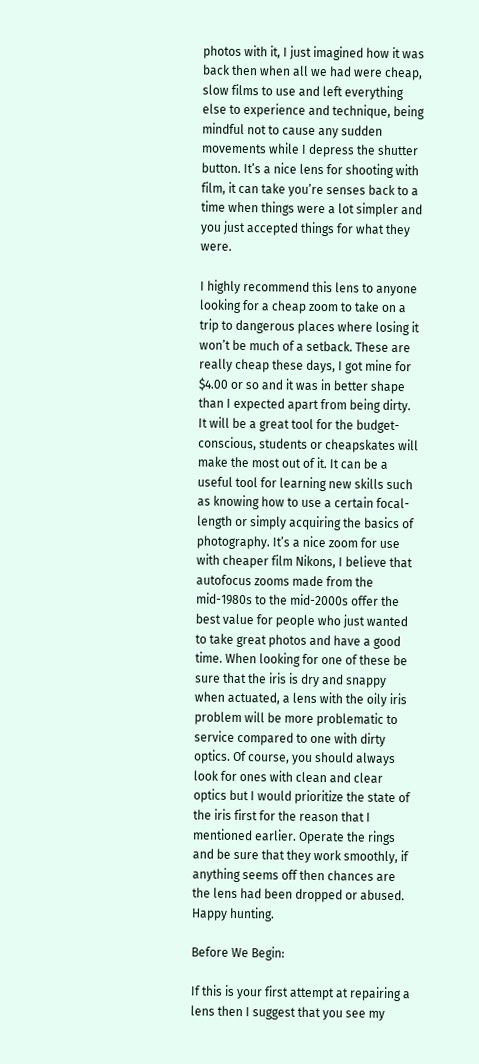photos with it, I just imagined how it was back then when all we had were cheap, slow films to use and left everything else to experience and technique, being mindful not to cause any sudden movements while I depress the shutter button. It’s a nice lens for shooting with film, it can take you’re senses back to a time when things were a lot simpler and you just accepted things for what they were.

I highly recommend this lens to anyone looking for a cheap zoom to take on a trip to dangerous places where losing it won’t be much of a setback. These are really cheap these days, I got mine for $4.00 or so and it was in better shape than I expected apart from being dirty. It will be a great tool for the budget-conscious, students or cheapskates will make the most out of it. It can be a useful tool for learning new skills such as knowing how to use a certain focal-length or simply acquiring the basics of photography. It’s a nice zoom for use with cheaper film Nikons, I believe that autofocus zooms made from the mid-1980s to the mid-2000s offer the best value for people who just wanted to take great photos and have a good time. When looking for one of these be sure that the iris is dry and snappy when actuated, a lens with the oily iris problem will be more problematic to service compared to one with dirty optics. Of course, you should always look for ones with clean and clear optics but I would prioritize the state of the iris first for the reason that I mentioned earlier. Operate the rings and be sure that they work smoothly, if anything seems off then chances are the lens had been dropped or abused. Happy hunting.

Before We Begin:

If this is your first attempt at repairing a lens then I suggest that you see my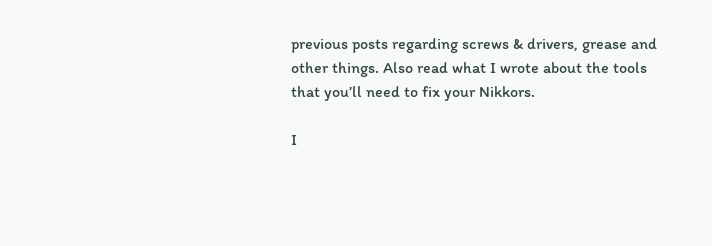previous posts regarding screws & drivers, grease and other things. Also read what I wrote about the tools that you’ll need to fix your Nikkors.

I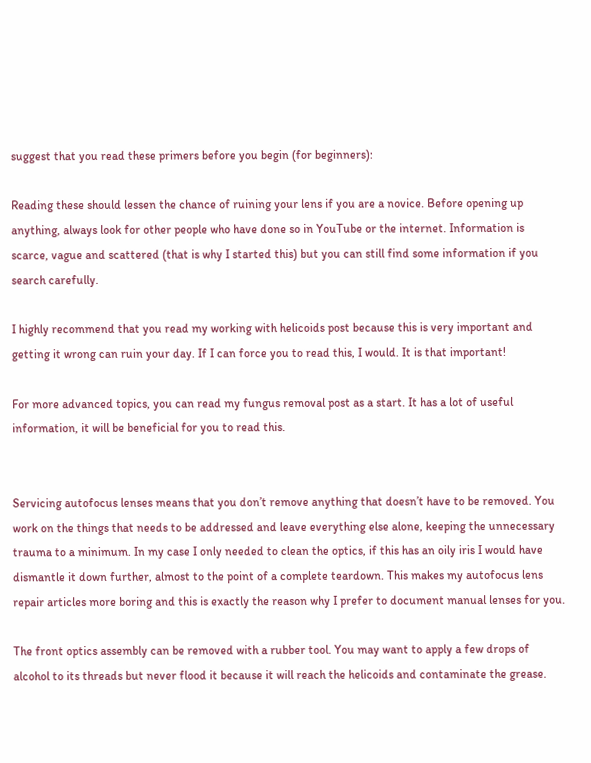suggest that you read these primers before you begin (for beginners):

Reading these should lessen the chance of ruining your lens if you are a novice. Before opening up anything, always look for other people who have done so in YouTube or the internet. Information is scarce, vague and scattered (that is why I started this) but you can still find some information if you search carefully.

I highly recommend that you read my working with helicoids post because this is very important and getting it wrong can ruin your day. If I can force you to read this, I would. It is that important!

For more advanced topics, you can read my fungus removal post as a start. It has a lot of useful information, it will be beneficial for you to read this.


Servicing autofocus lenses means that you don’t remove anything that doesn’t have to be removed. You work on the things that needs to be addressed and leave everything else alone, keeping the unnecessary trauma to a minimum. In my case I only needed to clean the optics, if this has an oily iris I would have dismantle it down further, almost to the point of a complete teardown. This makes my autofocus lens repair articles more boring and this is exactly the reason why I prefer to document manual lenses for you.

The front optics assembly can be removed with a rubber tool. You may want to apply a few drops of alcohol to its threads but never flood it because it will reach the helicoids and contaminate the grease.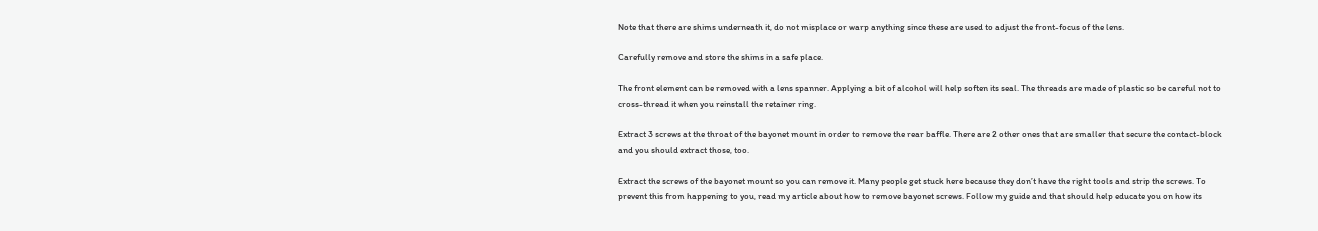Note that there are shims underneath it, do not misplace or warp anything since these are used to adjust the front-focus of the lens.

Carefully remove and store the shims in a safe place.

The front element can be removed with a lens spanner. Applying a bit of alcohol will help soften its seal. The threads are made of plastic so be careful not to cross-thread it when you reinstall the retainer ring.

Extract 3 screws at the throat of the bayonet mount in order to remove the rear baffle. There are 2 other ones that are smaller that secure the contact-block and you should extract those, too.

Extract the screws of the bayonet mount so you can remove it. Many people get stuck here because they don’t have the right tools and strip the screws. To prevent this from happening to you, read my article about how to remove bayonet screws. Follow my guide and that should help educate you on how its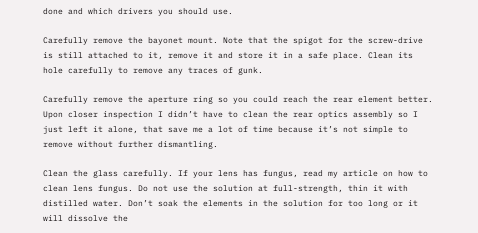done and which drivers you should use.

Carefully remove the bayonet mount. Note that the spigot for the screw-drive is still attached to it, remove it and store it in a safe place. Clean its hole carefully to remove any traces of gunk.

Carefully remove the aperture ring so you could reach the rear element better. Upon closer inspection I didn’t have to clean the rear optics assembly so I just left it alone, that save me a lot of time because it’s not simple to remove without further dismantling.

Clean the glass carefully. If your lens has fungus, read my article on how to clean lens fungus. Do not use the solution at full-strength, thin it with distilled water. Don’t soak the elements in the solution for too long or it will dissolve the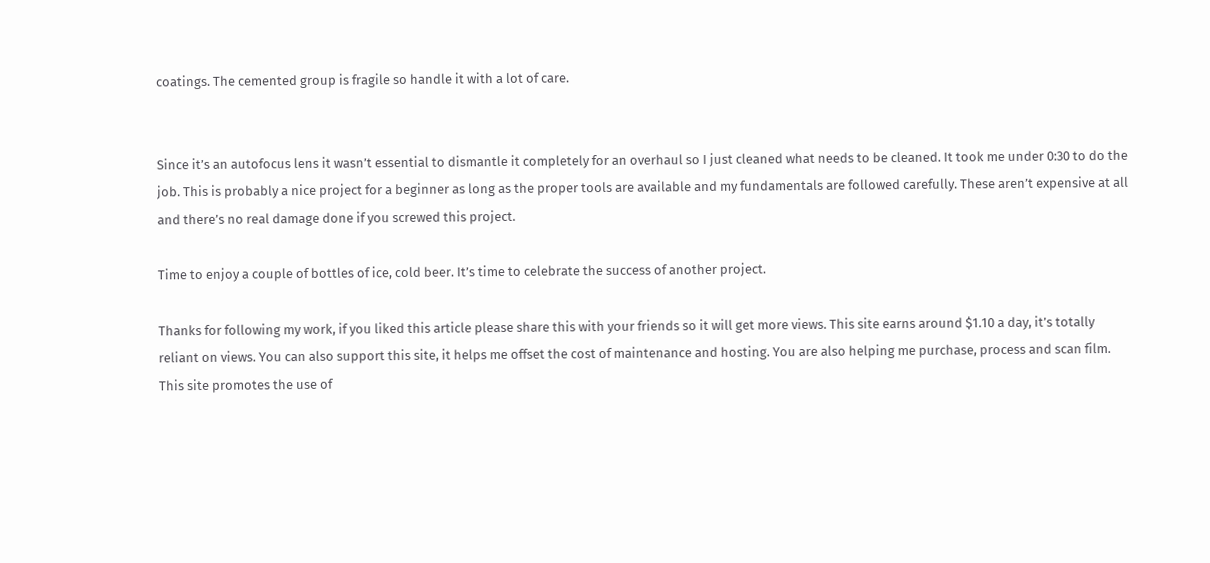coatings. The cemented group is fragile so handle it with a lot of care.


Since it’s an autofocus lens it wasn’t essential to dismantle it completely for an overhaul so I just cleaned what needs to be cleaned. It took me under 0:30 to do the job. This is probably a nice project for a beginner as long as the proper tools are available and my fundamentals are followed carefully. These aren’t expensive at all and there’s no real damage done if you screwed this project.

Time to enjoy a couple of bottles of ice, cold beer. It’s time to celebrate the success of another project.

Thanks for following my work, if you liked this article please share this with your friends so it will get more views. This site earns around $1.10 a day, it’s totally reliant on views. You can also support this site, it helps me offset the cost of maintenance and hosting. You are also helping me purchase, process and scan film. This site promotes the use of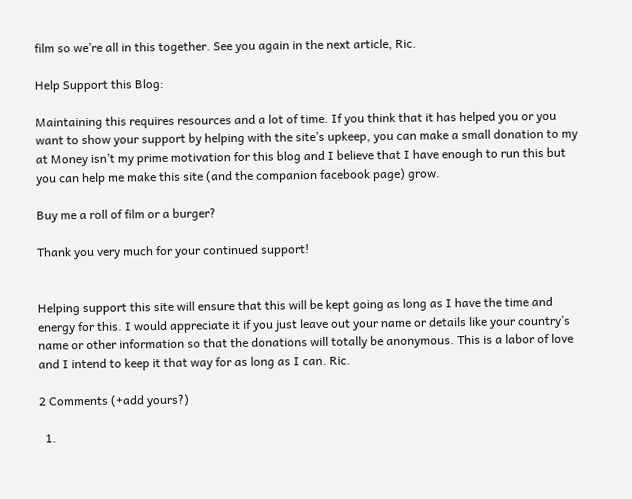film so we’re all in this together. See you again in the next article, Ric.

Help Support this Blog:

Maintaining this requires resources and a lot of time. If you think that it has helped you or you want to show your support by helping with the site’s upkeep, you can make a small donation to my at Money isn’t my prime motivation for this blog and I believe that I have enough to run this but you can help me make this site (and the companion facebook page) grow.

Buy me a roll of film or a burger?

Thank you very much for your continued support!


Helping support this site will ensure that this will be kept going as long as I have the time and energy for this. I would appreciate it if you just leave out your name or details like your country’s name or other information so that the donations will totally be anonymous. This is a labor of love and I intend to keep it that way for as long as I can. Ric.

2 Comments (+add yours?)

  1.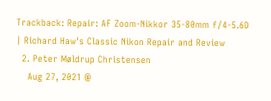Trackback: Repair: AF Zoom-Nikkor 35-80mm f/4-5.6D | Richard Haw's Classic Nikon Repair and Review
  2. Peter Møldrup Christensen
    Aug 27, 2021 @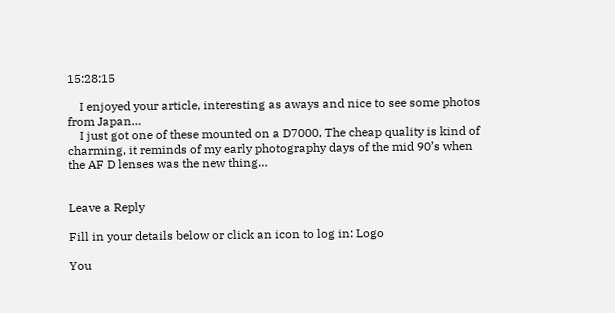15:28:15

    I enjoyed your article, interesting as aways and nice to see some photos from Japan…
    I just got one of these mounted on a D7000, The cheap quality is kind of charming, it reminds of my early photography days of the mid 90’s when the AF D lenses was the new thing…


Leave a Reply

Fill in your details below or click an icon to log in: Logo

You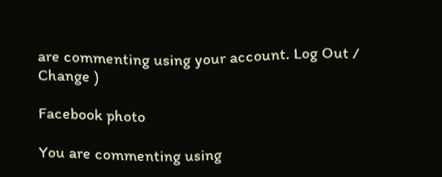are commenting using your account. Log Out /  Change )

Facebook photo

You are commenting using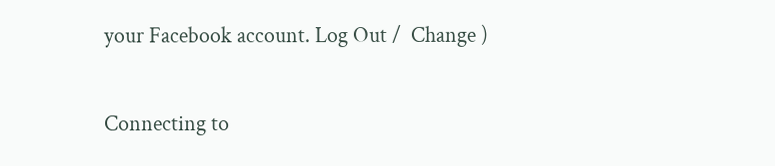your Facebook account. Log Out /  Change )

Connecting to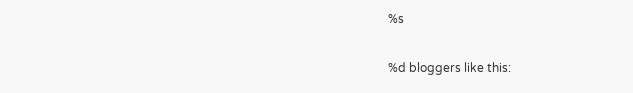%s

%d bloggers like this: